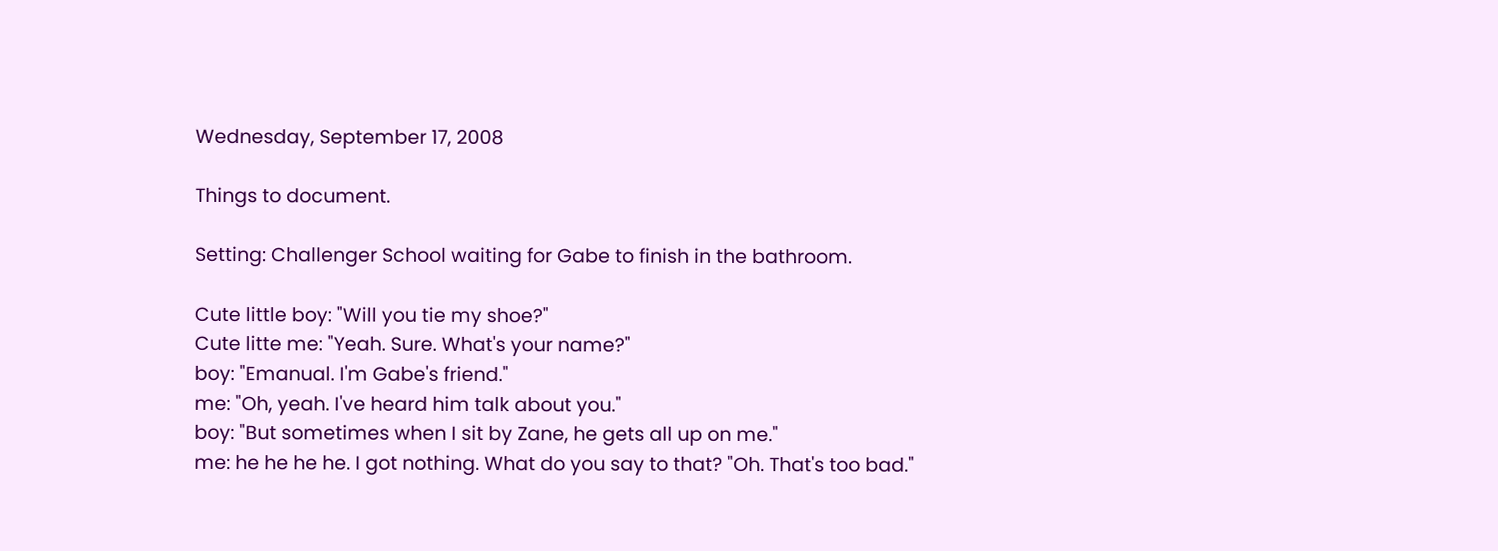Wednesday, September 17, 2008

Things to document.

Setting: Challenger School waiting for Gabe to finish in the bathroom.

Cute little boy: "Will you tie my shoe?"
Cute litte me: "Yeah. Sure. What's your name?"
boy: "Emanual. I'm Gabe's friend."
me: "Oh, yeah. I've heard him talk about you."
boy: "But sometimes when I sit by Zane, he gets all up on me."
me: he he he he. I got nothing. What do you say to that? "Oh. That's too bad."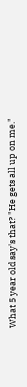What 5 year old say's that? "He gets all up on me."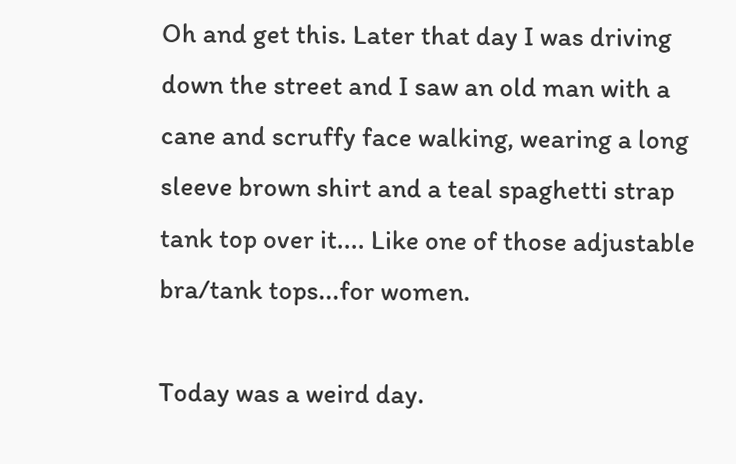Oh and get this. Later that day I was driving down the street and I saw an old man with a cane and scruffy face walking, wearing a long sleeve brown shirt and a teal spaghetti strap tank top over it.... Like one of those adjustable bra/tank tops...for women.

Today was a weird day.